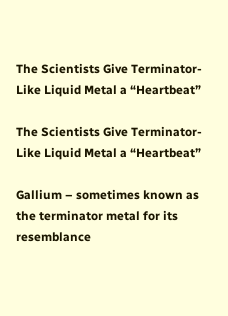The Scientists Give Terminator-Like Liquid Metal a “Heartbeat”

The Scientists Give Terminator-Like Liquid Metal a “Heartbeat”

Gallium – sometimes known as the terminator metal for its resemblance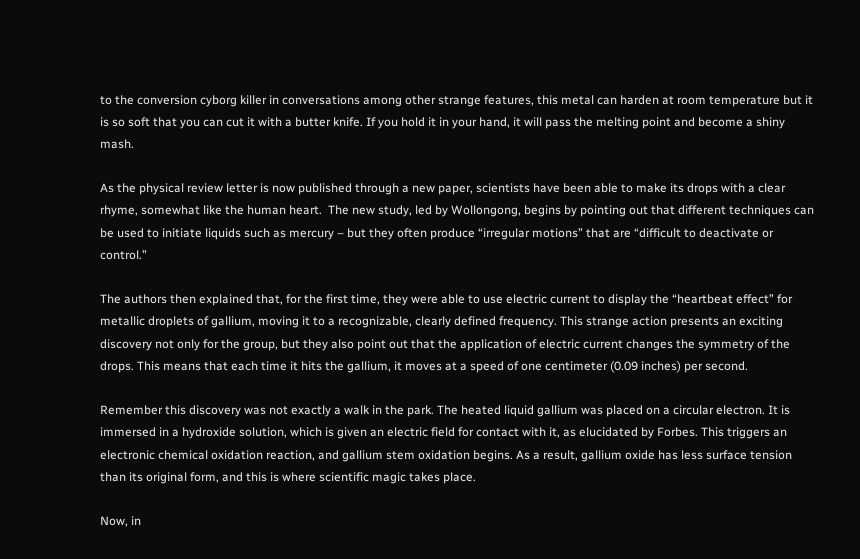to the conversion cyborg killer in conversations among other strange features, this metal can harden at room temperature but it is so soft that you can cut it with a butter knife. If you hold it in your hand, it will pass the melting point and become a shiny mash.

As the physical review letter is now published through a new paper, scientists have been able to make its drops with a clear rhyme, somewhat like the human heart.  The new study, led by Wollongong, begins by pointing out that different techniques can be used to initiate liquids such as mercury – but they often produce “irregular motions” that are “difficult to deactivate or control.”

The authors then explained that, for the first time, they were able to use electric current to display the “heartbeat effect” for metallic droplets of gallium, moving it to a recognizable, clearly defined frequency. This strange action presents an exciting discovery not only for the group, but they also point out that the application of electric current changes the symmetry of the drops. This means that each time it hits the gallium, it moves at a speed of one centimeter (0.09 inches) per second.

Remember this discovery was not exactly a walk in the park. The heated liquid gallium was placed on a circular electron. It is immersed in a hydroxide solution, which is given an electric field for contact with it, as elucidated by Forbes. This triggers an electronic chemical oxidation reaction, and gallium stem oxidation begins. As a result, gallium oxide has less surface tension than its original form, and this is where scientific magic takes place.

Now, in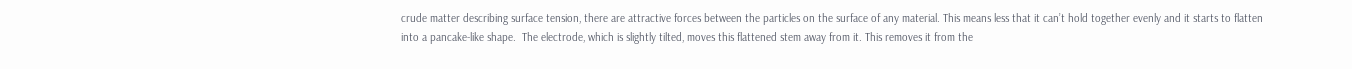crude matter describing surface tension, there are attractive forces between the particles on the surface of any material. This means less that it can’t hold together evenly and it starts to flatten into a pancake-like shape.  The electrode, which is slightly tilted, moves this flattened stem away from it. This removes it from the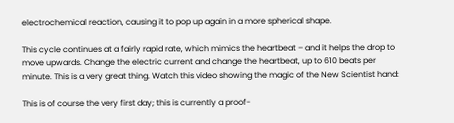electrochemical reaction, causing it to pop up again in a more spherical shape.

This cycle continues at a fairly rapid rate, which mimics the heartbeat – and it helps the drop to move upwards. Change the electric current and change the heartbeat, up to 610 beats per minute. This is a very great thing. Watch this video showing the magic of the New Scientist hand:

This is of course the very first day; this is currently a proof-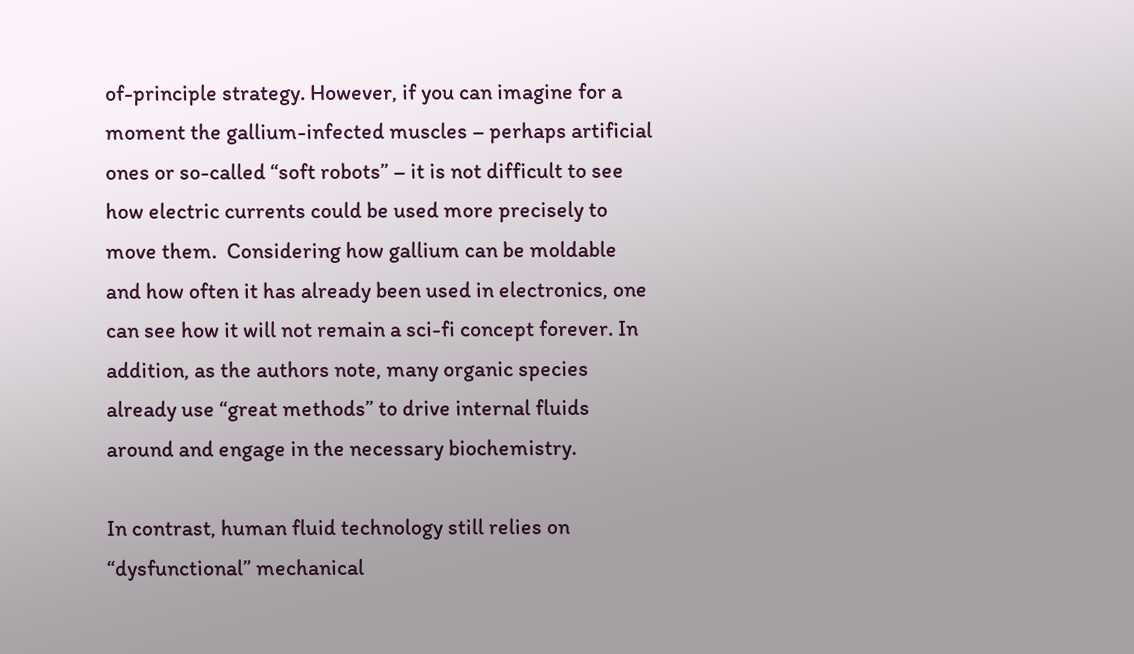of-principle strategy. However, if you can imagine for a moment the gallium-infected muscles – perhaps artificial ones or so-called “soft robots” – it is not difficult to see how electric currents could be used more precisely to move them.  Considering how gallium can be moldable and how often it has already been used in electronics, one can see how it will not remain a sci-fi concept forever. In addition, as the authors note, many organic species already use “great methods” to drive internal fluids around and engage in the necessary biochemistry.

In contrast, human fluid technology still relies on “dysfunctional” mechanical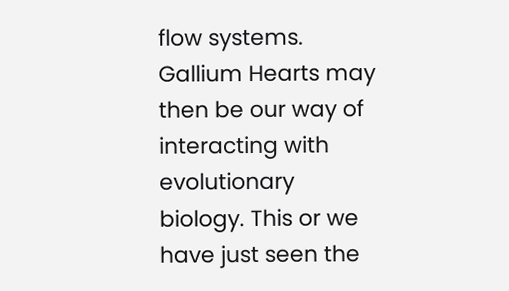flow systems. Gallium Hearts may then be our way of interacting with evolutionary biology. This or we have just seen the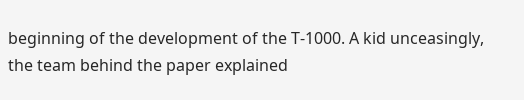beginning of the development of the T-1000. A kid unceasingly, the team behind the paper explained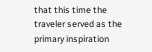that this time the traveler served as the primary inspiration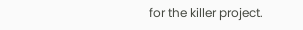for the killer project.